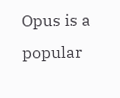Opus is a popular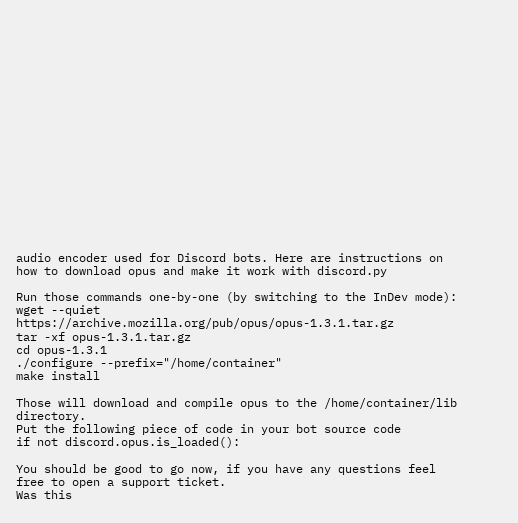audio encoder used for Discord bots. Here are instructions on how to download opus and make it work with discord.py

Run those commands one-by-one (by switching to the InDev mode):
wget --quiet https://archive.mozilla.org/pub/opus/opus-1.3.1.tar.gz
tar -xf opus-1.3.1.tar.gz
cd opus-1.3.1
./configure --prefix="/home/container"
make install

Those will download and compile opus to the /home/container/lib directory.
Put the following piece of code in your bot source code
if not discord.opus.is_loaded():

You should be good to go now, if you have any questions feel free to open a support ticket.
Was this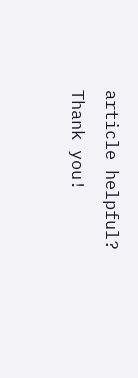article helpful?
Thank you!